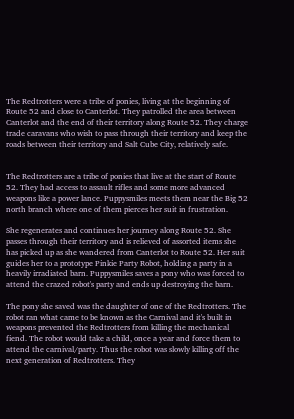The Redtrotters were a tribe of ponies, living at the beginning of Route 52 and close to Canterlot. They patrolled the area between Canterlot and the end of their territory along Route 52. They charge trade caravans who wish to pass through their territory and keep the roads between their territory and Salt Cube City, relatively safe.


The Redtrotters are a tribe of ponies that live at the start of Route 52. They had access to assault rifles and some more advanced weapons like a power lance. Puppysmiles meets them near the Big 52 north branch where one of them pierces her suit in frustration.

She regenerates and continues her journey along Route 52. She passes through their territory and is relieved of assorted items she has picked up as she wandered from Canterlot to Route 52. Her suit guides her to a prototype Pinkie Party Robot, holding a party in a heavily irradiated barn. Puppysmiles saves a pony who was forced to attend the crazed robot's party and ends up destroying the barn.

The pony she saved was the daughter of one of the Redtrotters. The robot ran what came to be known as the Carnival and it's built in weapons prevented the Redtrotters from killing the mechanical fiend. The robot would take a child, once a year and force them to attend the carnival/party. Thus the robot was slowly killing off the next generation of Redtrotters. They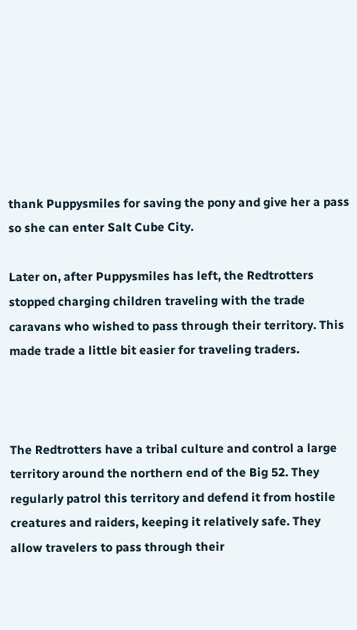thank Puppysmiles for saving the pony and give her a pass so she can enter Salt Cube City.

Later on, after Puppysmiles has left, the Redtrotters stopped charging children traveling with the trade caravans who wished to pass through their territory. This made trade a little bit easier for traveling traders.



The Redtrotters have a tribal culture and control a large territory around the northern end of the Big 52. They regularly patrol this territory and defend it from hostile creatures and raiders, keeping it relatively safe. They allow travelers to pass through their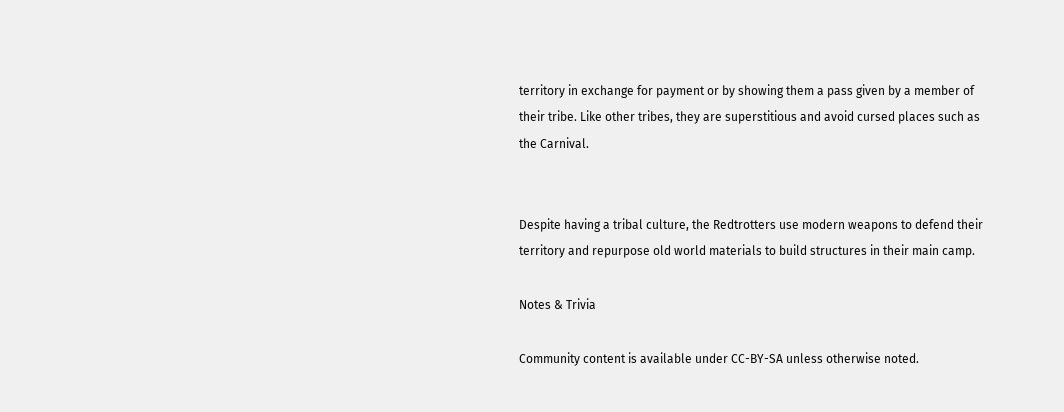territory in exchange for payment or by showing them a pass given by a member of their tribe. Like other tribes, they are superstitious and avoid cursed places such as the Carnival.


Despite having a tribal culture, the Redtrotters use modern weapons to defend their territory and repurpose old world materials to build structures in their main camp.

Notes & Trivia

Community content is available under CC-BY-SA unless otherwise noted.